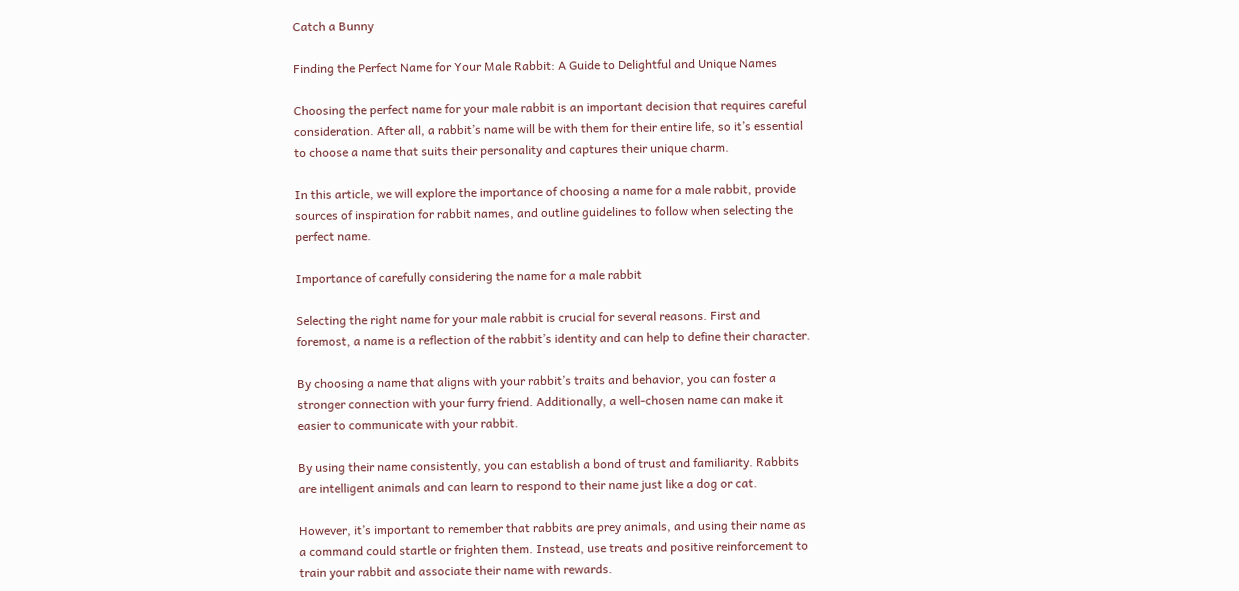Catch a Bunny

Finding the Perfect Name for Your Male Rabbit: A Guide to Delightful and Unique Names

Choosing the perfect name for your male rabbit is an important decision that requires careful consideration. After all, a rabbit’s name will be with them for their entire life, so it’s essential to choose a name that suits their personality and captures their unique charm.

In this article, we will explore the importance of choosing a name for a male rabbit, provide sources of inspiration for rabbit names, and outline guidelines to follow when selecting the perfect name.

Importance of carefully considering the name for a male rabbit

Selecting the right name for your male rabbit is crucial for several reasons. First and foremost, a name is a reflection of the rabbit’s identity and can help to define their character.

By choosing a name that aligns with your rabbit’s traits and behavior, you can foster a stronger connection with your furry friend. Additionally, a well-chosen name can make it easier to communicate with your rabbit.

By using their name consistently, you can establish a bond of trust and familiarity. Rabbits are intelligent animals and can learn to respond to their name just like a dog or cat.

However, it’s important to remember that rabbits are prey animals, and using their name as a command could startle or frighten them. Instead, use treats and positive reinforcement to train your rabbit and associate their name with rewards.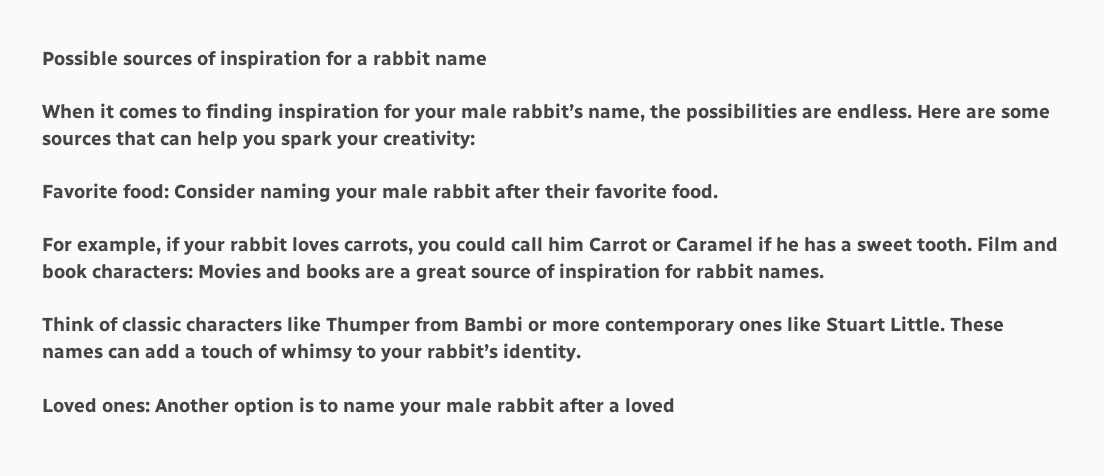Possible sources of inspiration for a rabbit name

When it comes to finding inspiration for your male rabbit’s name, the possibilities are endless. Here are some sources that can help you spark your creativity:

Favorite food: Consider naming your male rabbit after their favorite food.

For example, if your rabbit loves carrots, you could call him Carrot or Caramel if he has a sweet tooth. Film and book characters: Movies and books are a great source of inspiration for rabbit names.

Think of classic characters like Thumper from Bambi or more contemporary ones like Stuart Little. These names can add a touch of whimsy to your rabbit’s identity.

Loved ones: Another option is to name your male rabbit after a loved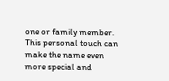one or family member. This personal touch can make the name even more special and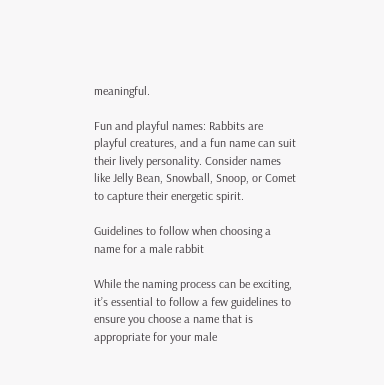meaningful.

Fun and playful names: Rabbits are playful creatures, and a fun name can suit their lively personality. Consider names like Jelly Bean, Snowball, Snoop, or Comet to capture their energetic spirit.

Guidelines to follow when choosing a name for a male rabbit

While the naming process can be exciting, it’s essential to follow a few guidelines to ensure you choose a name that is appropriate for your male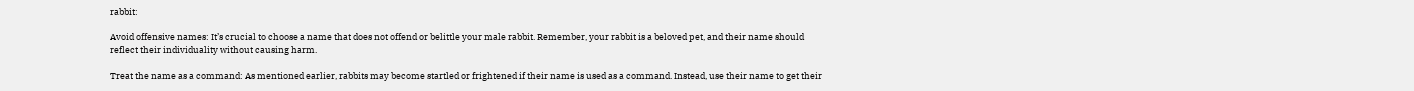rabbit:

Avoid offensive names: It’s crucial to choose a name that does not offend or belittle your male rabbit. Remember, your rabbit is a beloved pet, and their name should reflect their individuality without causing harm.

Treat the name as a command: As mentioned earlier, rabbits may become startled or frightened if their name is used as a command. Instead, use their name to get their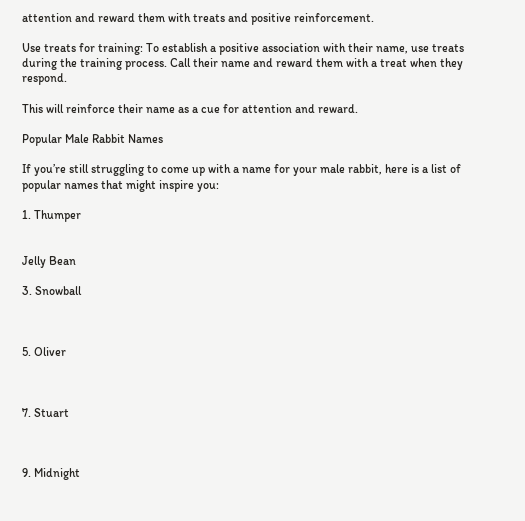attention and reward them with treats and positive reinforcement.

Use treats for training: To establish a positive association with their name, use treats during the training process. Call their name and reward them with a treat when they respond.

This will reinforce their name as a cue for attention and reward.

Popular Male Rabbit Names

If you’re still struggling to come up with a name for your male rabbit, here is a list of popular names that might inspire you:

1. Thumper


Jelly Bean

3. Snowball



5. Oliver



7. Stuart



9. Midnight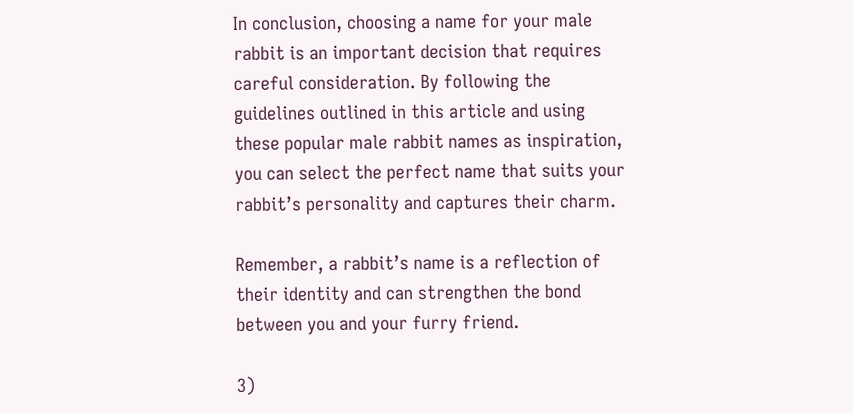In conclusion, choosing a name for your male rabbit is an important decision that requires careful consideration. By following the guidelines outlined in this article and using these popular male rabbit names as inspiration, you can select the perfect name that suits your rabbit’s personality and captures their charm.

Remember, a rabbit’s name is a reflection of their identity and can strengthen the bond between you and your furry friend.

3)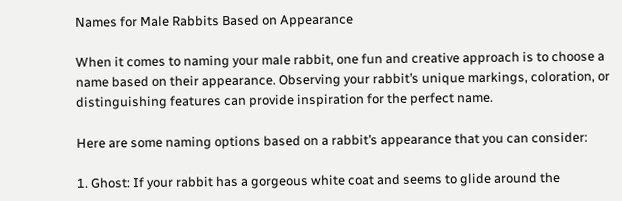Names for Male Rabbits Based on Appearance

When it comes to naming your male rabbit, one fun and creative approach is to choose a name based on their appearance. Observing your rabbit’s unique markings, coloration, or distinguishing features can provide inspiration for the perfect name.

Here are some naming options based on a rabbit’s appearance that you can consider:

1. Ghost: If your rabbit has a gorgeous white coat and seems to glide around the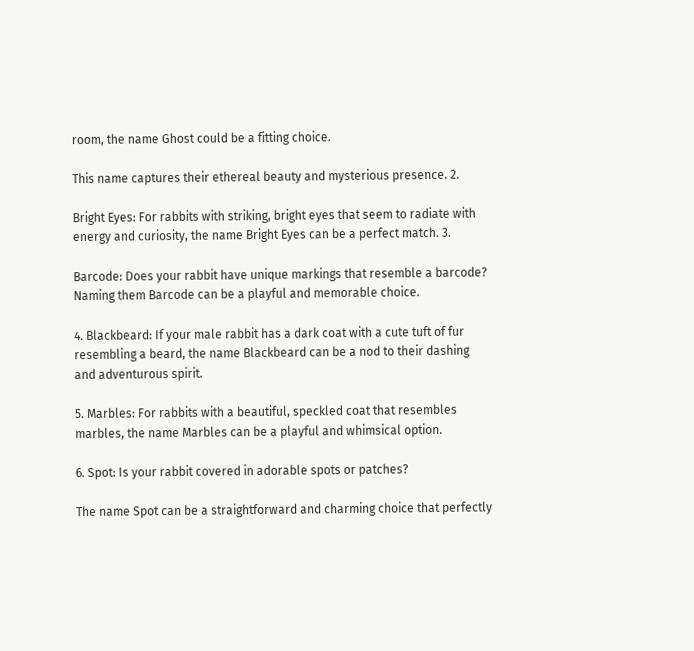room, the name Ghost could be a fitting choice.

This name captures their ethereal beauty and mysterious presence. 2.

Bright Eyes: For rabbits with striking, bright eyes that seem to radiate with energy and curiosity, the name Bright Eyes can be a perfect match. 3.

Barcode: Does your rabbit have unique markings that resemble a barcode? Naming them Barcode can be a playful and memorable choice.

4. Blackbeard: If your male rabbit has a dark coat with a cute tuft of fur resembling a beard, the name Blackbeard can be a nod to their dashing and adventurous spirit.

5. Marbles: For rabbits with a beautiful, speckled coat that resembles marbles, the name Marbles can be a playful and whimsical option.

6. Spot: Is your rabbit covered in adorable spots or patches?

The name Spot can be a straightforward and charming choice that perfectly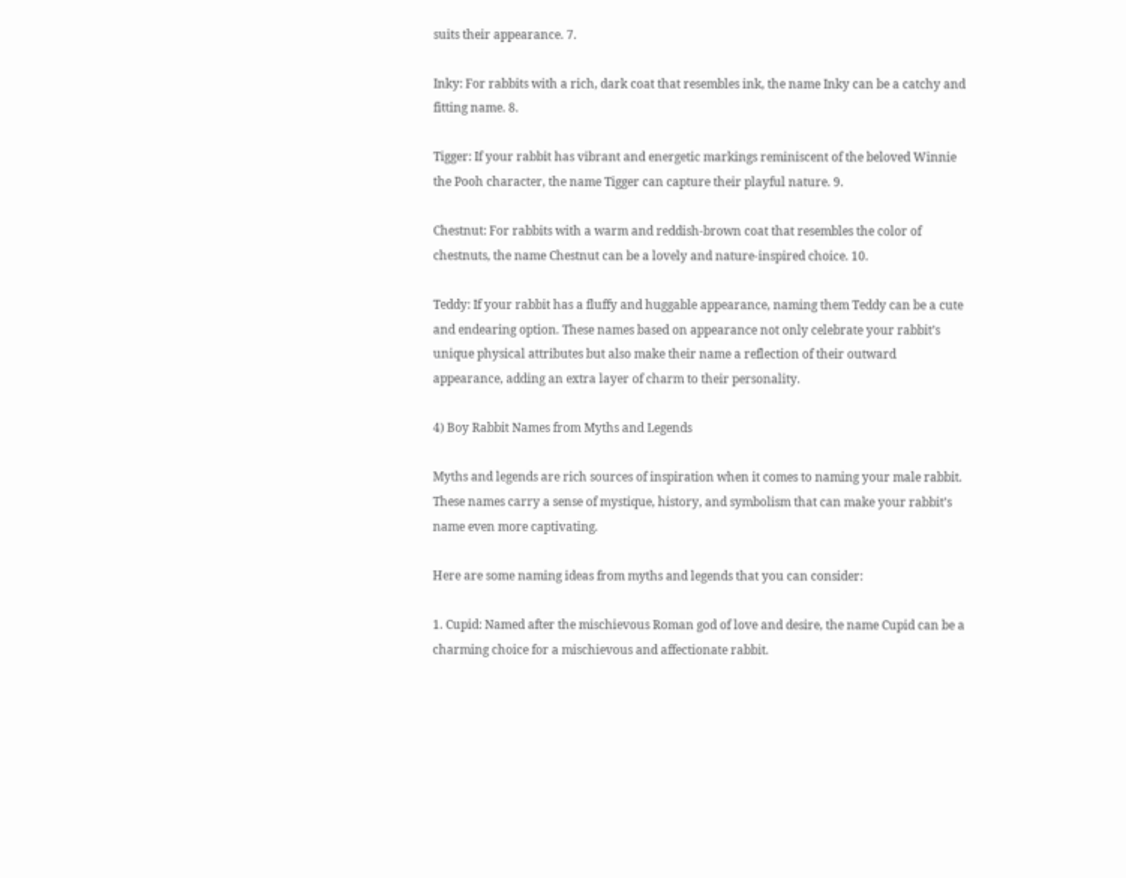suits their appearance. 7.

Inky: For rabbits with a rich, dark coat that resembles ink, the name Inky can be a catchy and fitting name. 8.

Tigger: If your rabbit has vibrant and energetic markings reminiscent of the beloved Winnie the Pooh character, the name Tigger can capture their playful nature. 9.

Chestnut: For rabbits with a warm and reddish-brown coat that resembles the color of chestnuts, the name Chestnut can be a lovely and nature-inspired choice. 10.

Teddy: If your rabbit has a fluffy and huggable appearance, naming them Teddy can be a cute and endearing option. These names based on appearance not only celebrate your rabbit’s unique physical attributes but also make their name a reflection of their outward appearance, adding an extra layer of charm to their personality.

4) Boy Rabbit Names from Myths and Legends

Myths and legends are rich sources of inspiration when it comes to naming your male rabbit. These names carry a sense of mystique, history, and symbolism that can make your rabbit’s name even more captivating.

Here are some naming ideas from myths and legends that you can consider:

1. Cupid: Named after the mischievous Roman god of love and desire, the name Cupid can be a charming choice for a mischievous and affectionate rabbit.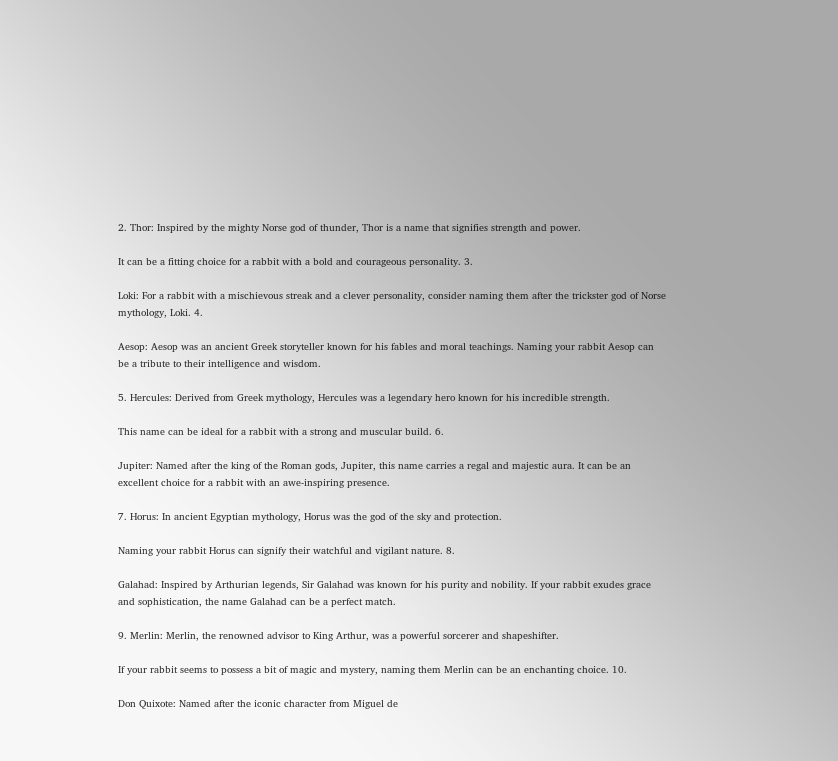2. Thor: Inspired by the mighty Norse god of thunder, Thor is a name that signifies strength and power.

It can be a fitting choice for a rabbit with a bold and courageous personality. 3.

Loki: For a rabbit with a mischievous streak and a clever personality, consider naming them after the trickster god of Norse mythology, Loki. 4.

Aesop: Aesop was an ancient Greek storyteller known for his fables and moral teachings. Naming your rabbit Aesop can be a tribute to their intelligence and wisdom.

5. Hercules: Derived from Greek mythology, Hercules was a legendary hero known for his incredible strength.

This name can be ideal for a rabbit with a strong and muscular build. 6.

Jupiter: Named after the king of the Roman gods, Jupiter, this name carries a regal and majestic aura. It can be an excellent choice for a rabbit with an awe-inspiring presence.

7. Horus: In ancient Egyptian mythology, Horus was the god of the sky and protection.

Naming your rabbit Horus can signify their watchful and vigilant nature. 8.

Galahad: Inspired by Arthurian legends, Sir Galahad was known for his purity and nobility. If your rabbit exudes grace and sophistication, the name Galahad can be a perfect match.

9. Merlin: Merlin, the renowned advisor to King Arthur, was a powerful sorcerer and shapeshifter.

If your rabbit seems to possess a bit of magic and mystery, naming them Merlin can be an enchanting choice. 10.

Don Quixote: Named after the iconic character from Miguel de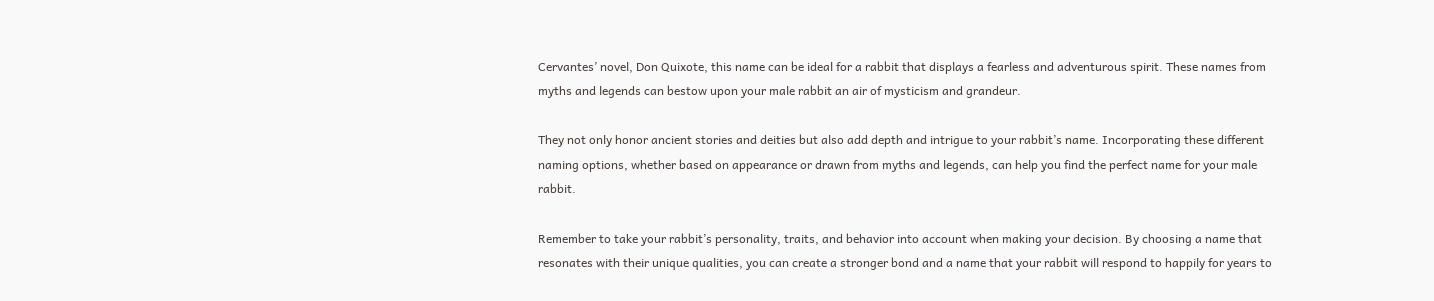Cervantes’ novel, Don Quixote, this name can be ideal for a rabbit that displays a fearless and adventurous spirit. These names from myths and legends can bestow upon your male rabbit an air of mysticism and grandeur.

They not only honor ancient stories and deities but also add depth and intrigue to your rabbit’s name. Incorporating these different naming options, whether based on appearance or drawn from myths and legends, can help you find the perfect name for your male rabbit.

Remember to take your rabbit’s personality, traits, and behavior into account when making your decision. By choosing a name that resonates with their unique qualities, you can create a stronger bond and a name that your rabbit will respond to happily for years to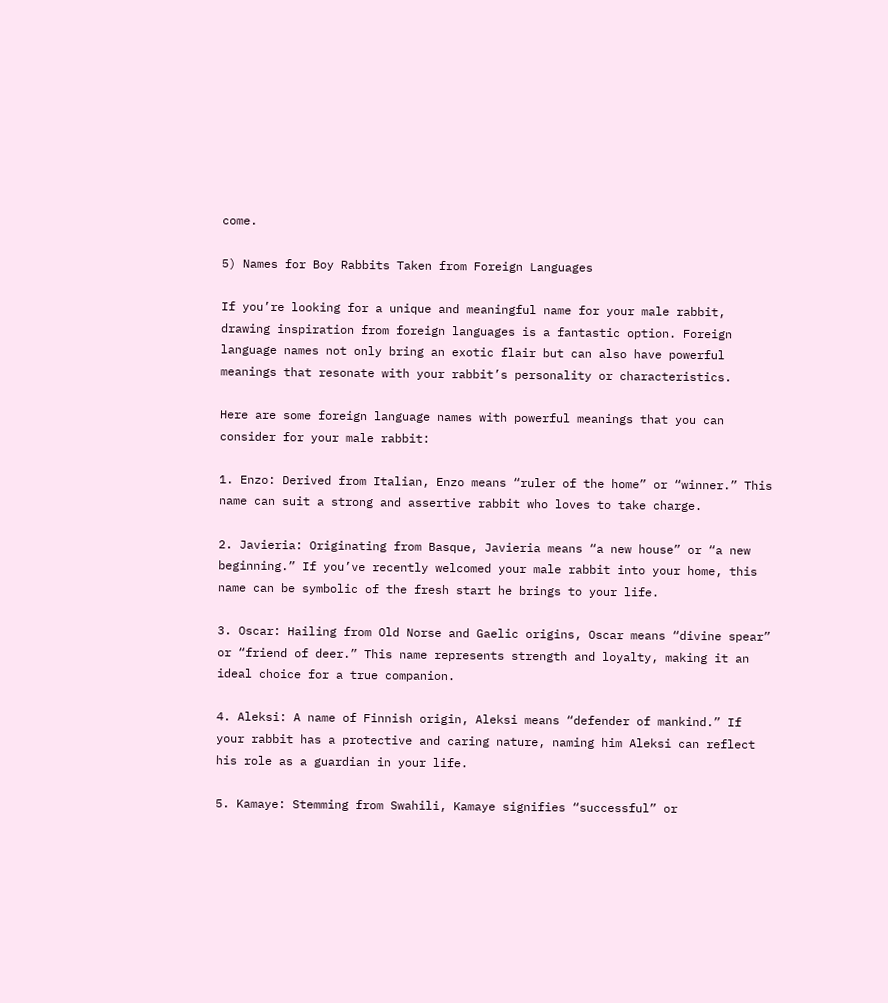come.

5) Names for Boy Rabbits Taken from Foreign Languages

If you’re looking for a unique and meaningful name for your male rabbit, drawing inspiration from foreign languages is a fantastic option. Foreign language names not only bring an exotic flair but can also have powerful meanings that resonate with your rabbit’s personality or characteristics.

Here are some foreign language names with powerful meanings that you can consider for your male rabbit:

1. Enzo: Derived from Italian, Enzo means “ruler of the home” or “winner.” This name can suit a strong and assertive rabbit who loves to take charge.

2. Javieria: Originating from Basque, Javieria means “a new house” or “a new beginning.” If you’ve recently welcomed your male rabbit into your home, this name can be symbolic of the fresh start he brings to your life.

3. Oscar: Hailing from Old Norse and Gaelic origins, Oscar means “divine spear” or “friend of deer.” This name represents strength and loyalty, making it an ideal choice for a true companion.

4. Aleksi: A name of Finnish origin, Aleksi means “defender of mankind.” If your rabbit has a protective and caring nature, naming him Aleksi can reflect his role as a guardian in your life.

5. Kamaye: Stemming from Swahili, Kamaye signifies “successful” or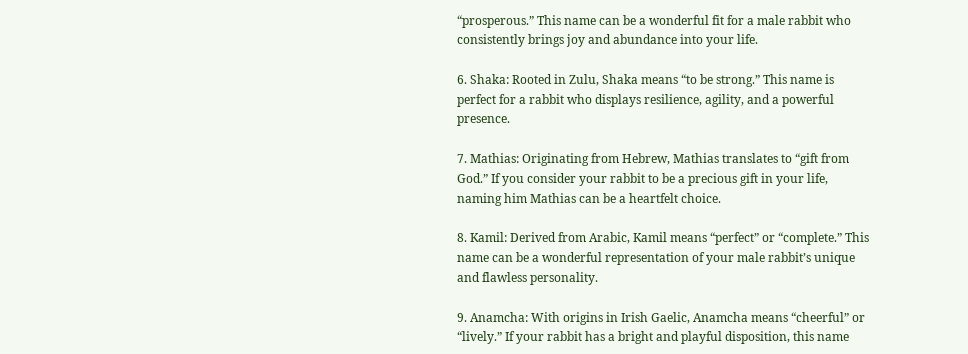“prosperous.” This name can be a wonderful fit for a male rabbit who consistently brings joy and abundance into your life.

6. Shaka: Rooted in Zulu, Shaka means “to be strong.” This name is perfect for a rabbit who displays resilience, agility, and a powerful presence.

7. Mathias: Originating from Hebrew, Mathias translates to “gift from God.” If you consider your rabbit to be a precious gift in your life, naming him Mathias can be a heartfelt choice.

8. Kamil: Derived from Arabic, Kamil means “perfect” or “complete.” This name can be a wonderful representation of your male rabbit’s unique and flawless personality.

9. Anamcha: With origins in Irish Gaelic, Anamcha means “cheerful” or “lively.” If your rabbit has a bright and playful disposition, this name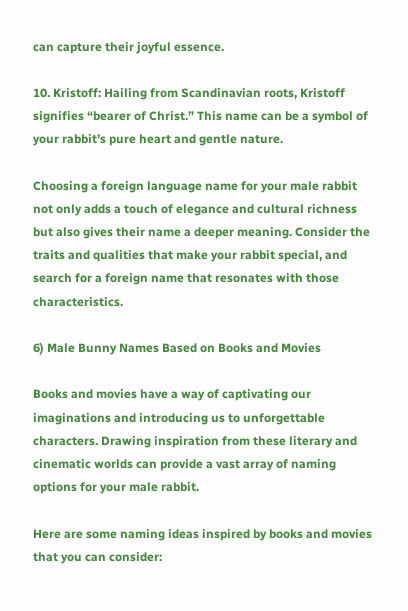can capture their joyful essence.

10. Kristoff: Hailing from Scandinavian roots, Kristoff signifies “bearer of Christ.” This name can be a symbol of your rabbit’s pure heart and gentle nature.

Choosing a foreign language name for your male rabbit not only adds a touch of elegance and cultural richness but also gives their name a deeper meaning. Consider the traits and qualities that make your rabbit special, and search for a foreign name that resonates with those characteristics.

6) Male Bunny Names Based on Books and Movies

Books and movies have a way of captivating our imaginations and introducing us to unforgettable characters. Drawing inspiration from these literary and cinematic worlds can provide a vast array of naming options for your male rabbit.

Here are some naming ideas inspired by books and movies that you can consider: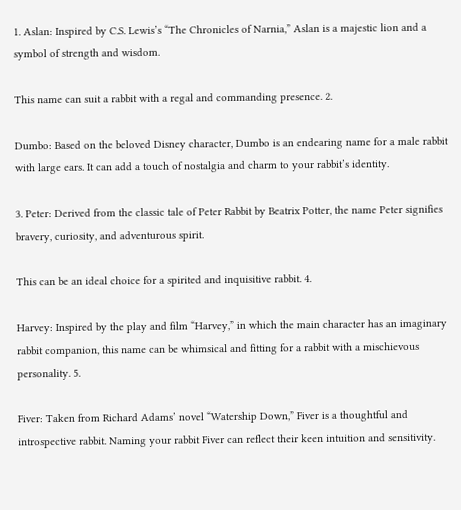1. Aslan: Inspired by C.S. Lewis’s “The Chronicles of Narnia,” Aslan is a majestic lion and a symbol of strength and wisdom.

This name can suit a rabbit with a regal and commanding presence. 2.

Dumbo: Based on the beloved Disney character, Dumbo is an endearing name for a male rabbit with large ears. It can add a touch of nostalgia and charm to your rabbit’s identity.

3. Peter: Derived from the classic tale of Peter Rabbit by Beatrix Potter, the name Peter signifies bravery, curiosity, and adventurous spirit.

This can be an ideal choice for a spirited and inquisitive rabbit. 4.

Harvey: Inspired by the play and film “Harvey,” in which the main character has an imaginary rabbit companion, this name can be whimsical and fitting for a rabbit with a mischievous personality. 5.

Fiver: Taken from Richard Adams’ novel “Watership Down,” Fiver is a thoughtful and introspective rabbit. Naming your rabbit Fiver can reflect their keen intuition and sensitivity.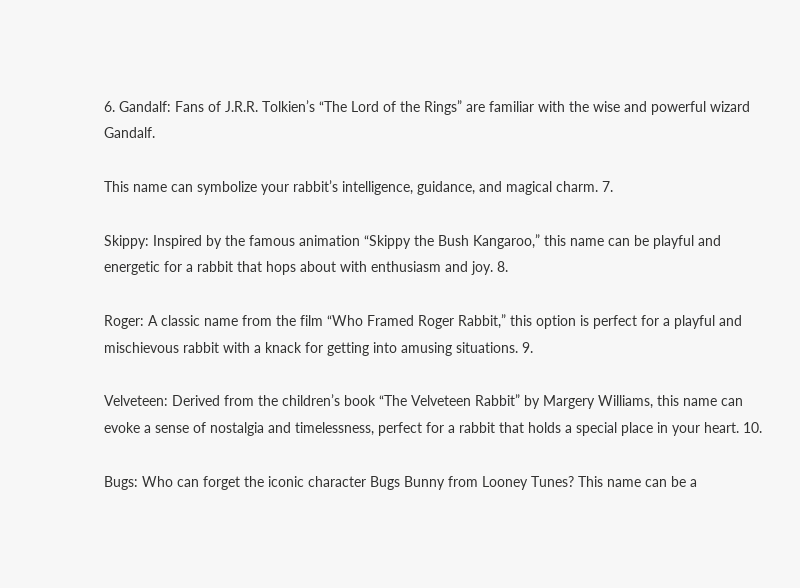6. Gandalf: Fans of J.R.R. Tolkien’s “The Lord of the Rings” are familiar with the wise and powerful wizard Gandalf.

This name can symbolize your rabbit’s intelligence, guidance, and magical charm. 7.

Skippy: Inspired by the famous animation “Skippy the Bush Kangaroo,” this name can be playful and energetic for a rabbit that hops about with enthusiasm and joy. 8.

Roger: A classic name from the film “Who Framed Roger Rabbit,” this option is perfect for a playful and mischievous rabbit with a knack for getting into amusing situations. 9.

Velveteen: Derived from the children’s book “The Velveteen Rabbit” by Margery Williams, this name can evoke a sense of nostalgia and timelessness, perfect for a rabbit that holds a special place in your heart. 10.

Bugs: Who can forget the iconic character Bugs Bunny from Looney Tunes? This name can be a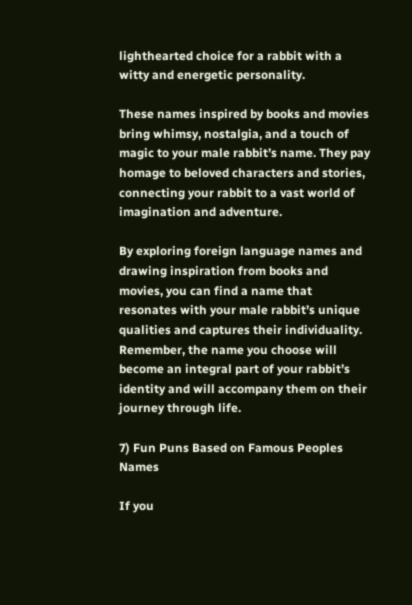lighthearted choice for a rabbit with a witty and energetic personality.

These names inspired by books and movies bring whimsy, nostalgia, and a touch of magic to your male rabbit’s name. They pay homage to beloved characters and stories, connecting your rabbit to a vast world of imagination and adventure.

By exploring foreign language names and drawing inspiration from books and movies, you can find a name that resonates with your male rabbit’s unique qualities and captures their individuality. Remember, the name you choose will become an integral part of your rabbit’s identity and will accompany them on their journey through life.

7) Fun Puns Based on Famous Peoples Names

If you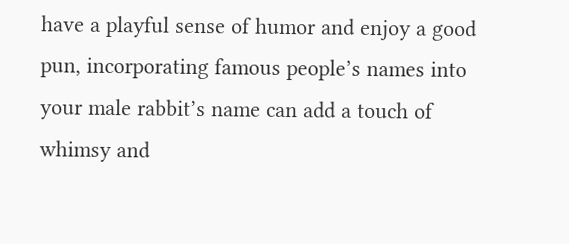have a playful sense of humor and enjoy a good pun, incorporating famous people’s names into your male rabbit’s name can add a touch of whimsy and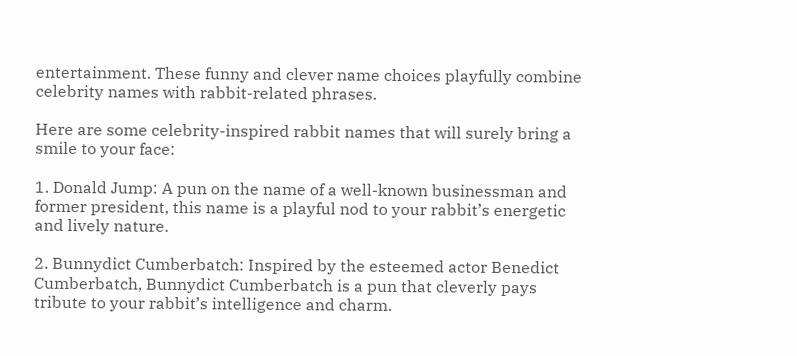entertainment. These funny and clever name choices playfully combine celebrity names with rabbit-related phrases.

Here are some celebrity-inspired rabbit names that will surely bring a smile to your face:

1. Donald Jump: A pun on the name of a well-known businessman and former president, this name is a playful nod to your rabbit’s energetic and lively nature.

2. Bunnydict Cumberbatch: Inspired by the esteemed actor Benedict Cumberbatch, Bunnydict Cumberbatch is a pun that cleverly pays tribute to your rabbit’s intelligence and charm.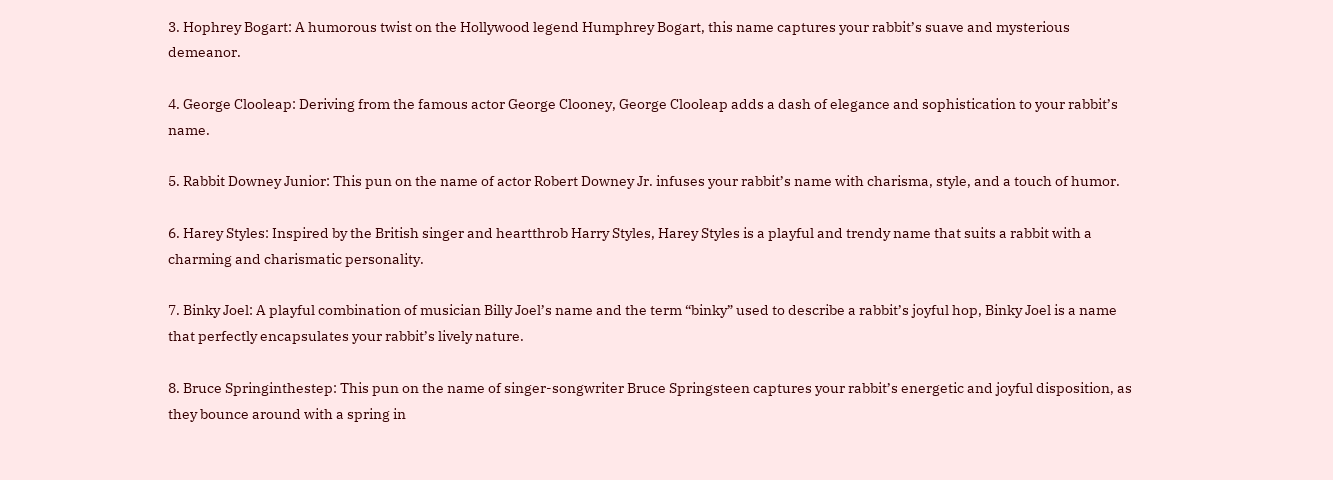3. Hophrey Bogart: A humorous twist on the Hollywood legend Humphrey Bogart, this name captures your rabbit’s suave and mysterious demeanor.

4. George Clooleap: Deriving from the famous actor George Clooney, George Clooleap adds a dash of elegance and sophistication to your rabbit’s name.

5. Rabbit Downey Junior: This pun on the name of actor Robert Downey Jr. infuses your rabbit’s name with charisma, style, and a touch of humor.

6. Harey Styles: Inspired by the British singer and heartthrob Harry Styles, Harey Styles is a playful and trendy name that suits a rabbit with a charming and charismatic personality.

7. Binky Joel: A playful combination of musician Billy Joel’s name and the term “binky” used to describe a rabbit’s joyful hop, Binky Joel is a name that perfectly encapsulates your rabbit’s lively nature.

8. Bruce Springinthestep: This pun on the name of singer-songwriter Bruce Springsteen captures your rabbit’s energetic and joyful disposition, as they bounce around with a spring in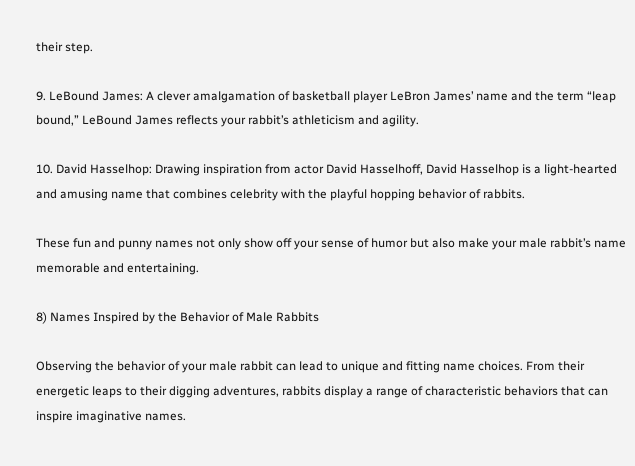their step.

9. LeBound James: A clever amalgamation of basketball player LeBron James’ name and the term “leap bound,” LeBound James reflects your rabbit’s athleticism and agility.

10. David Hasselhop: Drawing inspiration from actor David Hasselhoff, David Hasselhop is a light-hearted and amusing name that combines celebrity with the playful hopping behavior of rabbits.

These fun and punny names not only show off your sense of humor but also make your male rabbit’s name memorable and entertaining.

8) Names Inspired by the Behavior of Male Rabbits

Observing the behavior of your male rabbit can lead to unique and fitting name choices. From their energetic leaps to their digging adventures, rabbits display a range of characteristic behaviors that can inspire imaginative names.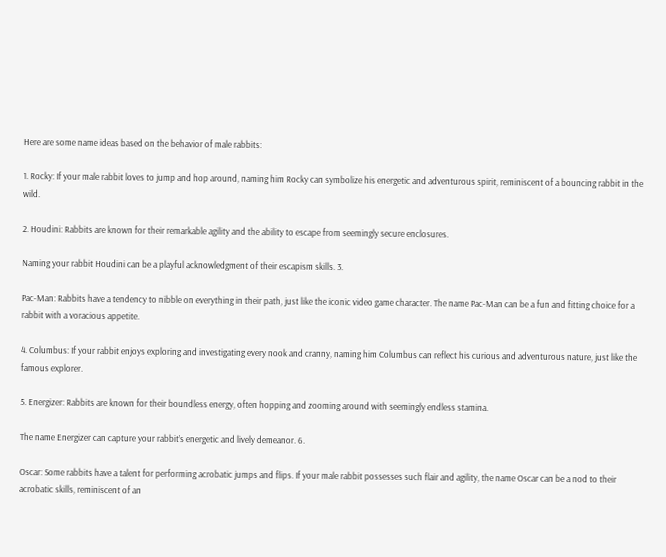Here are some name ideas based on the behavior of male rabbits:

1. Rocky: If your male rabbit loves to jump and hop around, naming him Rocky can symbolize his energetic and adventurous spirit, reminiscent of a bouncing rabbit in the wild.

2. Houdini: Rabbits are known for their remarkable agility and the ability to escape from seemingly secure enclosures.

Naming your rabbit Houdini can be a playful acknowledgment of their escapism skills. 3.

Pac-Man: Rabbits have a tendency to nibble on everything in their path, just like the iconic video game character. The name Pac-Man can be a fun and fitting choice for a rabbit with a voracious appetite.

4. Columbus: If your rabbit enjoys exploring and investigating every nook and cranny, naming him Columbus can reflect his curious and adventurous nature, just like the famous explorer.

5. Energizer: Rabbits are known for their boundless energy, often hopping and zooming around with seemingly endless stamina.

The name Energizer can capture your rabbit’s energetic and lively demeanor. 6.

Oscar: Some rabbits have a talent for performing acrobatic jumps and flips. If your male rabbit possesses such flair and agility, the name Oscar can be a nod to their acrobatic skills, reminiscent of an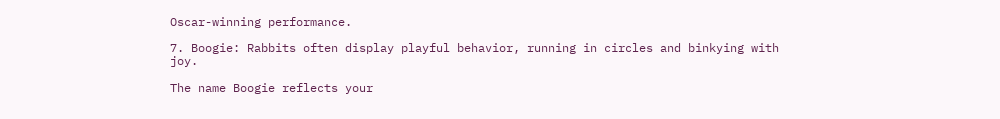Oscar-winning performance.

7. Boogie: Rabbits often display playful behavior, running in circles and binkying with joy.

The name Boogie reflects your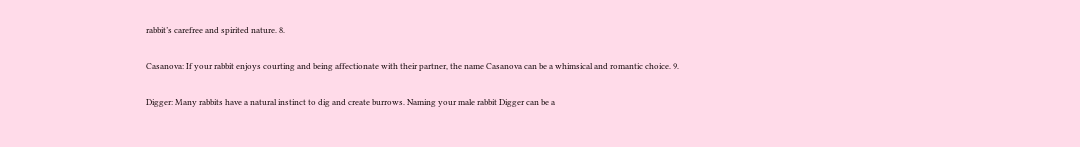rabbit’s carefree and spirited nature. 8.

Casanova: If your rabbit enjoys courting and being affectionate with their partner, the name Casanova can be a whimsical and romantic choice. 9.

Digger: Many rabbits have a natural instinct to dig and create burrows. Naming your male rabbit Digger can be a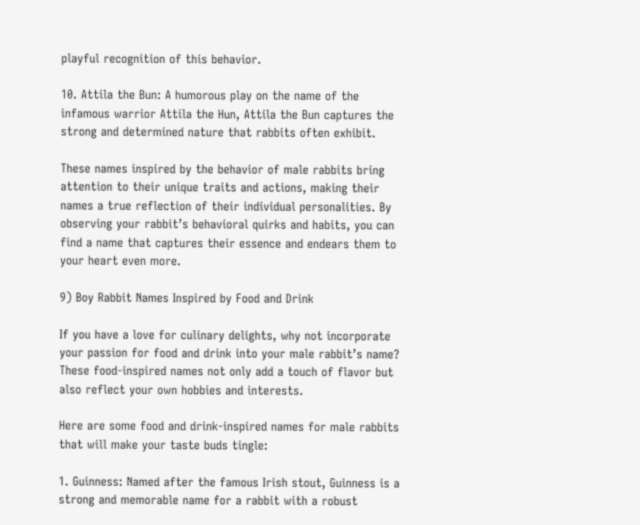playful recognition of this behavior.

10. Attila the Bun: A humorous play on the name of the infamous warrior Attila the Hun, Attila the Bun captures the strong and determined nature that rabbits often exhibit.

These names inspired by the behavior of male rabbits bring attention to their unique traits and actions, making their names a true reflection of their individual personalities. By observing your rabbit’s behavioral quirks and habits, you can find a name that captures their essence and endears them to your heart even more.

9) Boy Rabbit Names Inspired by Food and Drink

If you have a love for culinary delights, why not incorporate your passion for food and drink into your male rabbit’s name? These food-inspired names not only add a touch of flavor but also reflect your own hobbies and interests.

Here are some food and drink-inspired names for male rabbits that will make your taste buds tingle:

1. Guinness: Named after the famous Irish stout, Guinness is a strong and memorable name for a rabbit with a robust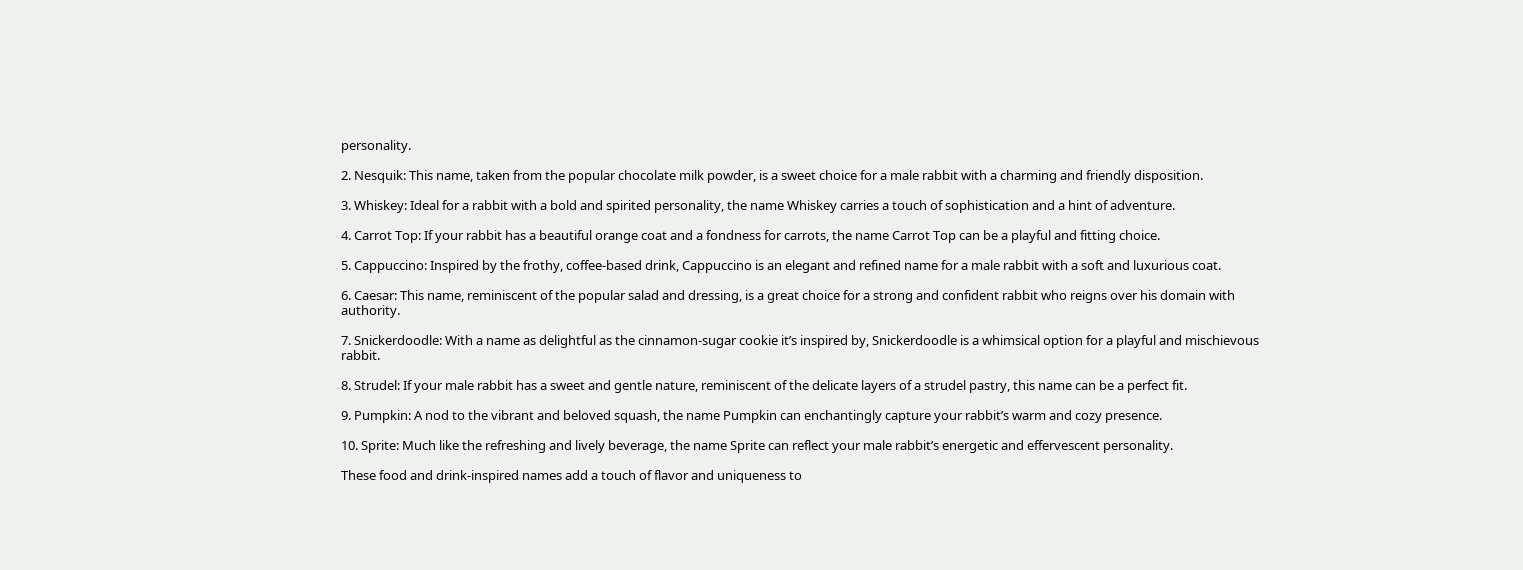personality.

2. Nesquik: This name, taken from the popular chocolate milk powder, is a sweet choice for a male rabbit with a charming and friendly disposition.

3. Whiskey: Ideal for a rabbit with a bold and spirited personality, the name Whiskey carries a touch of sophistication and a hint of adventure.

4. Carrot Top: If your rabbit has a beautiful orange coat and a fondness for carrots, the name Carrot Top can be a playful and fitting choice.

5. Cappuccino: Inspired by the frothy, coffee-based drink, Cappuccino is an elegant and refined name for a male rabbit with a soft and luxurious coat.

6. Caesar: This name, reminiscent of the popular salad and dressing, is a great choice for a strong and confident rabbit who reigns over his domain with authority.

7. Snickerdoodle: With a name as delightful as the cinnamon-sugar cookie it’s inspired by, Snickerdoodle is a whimsical option for a playful and mischievous rabbit.

8. Strudel: If your male rabbit has a sweet and gentle nature, reminiscent of the delicate layers of a strudel pastry, this name can be a perfect fit.

9. Pumpkin: A nod to the vibrant and beloved squash, the name Pumpkin can enchantingly capture your rabbit’s warm and cozy presence.

10. Sprite: Much like the refreshing and lively beverage, the name Sprite can reflect your male rabbit’s energetic and effervescent personality.

These food and drink-inspired names add a touch of flavor and uniqueness to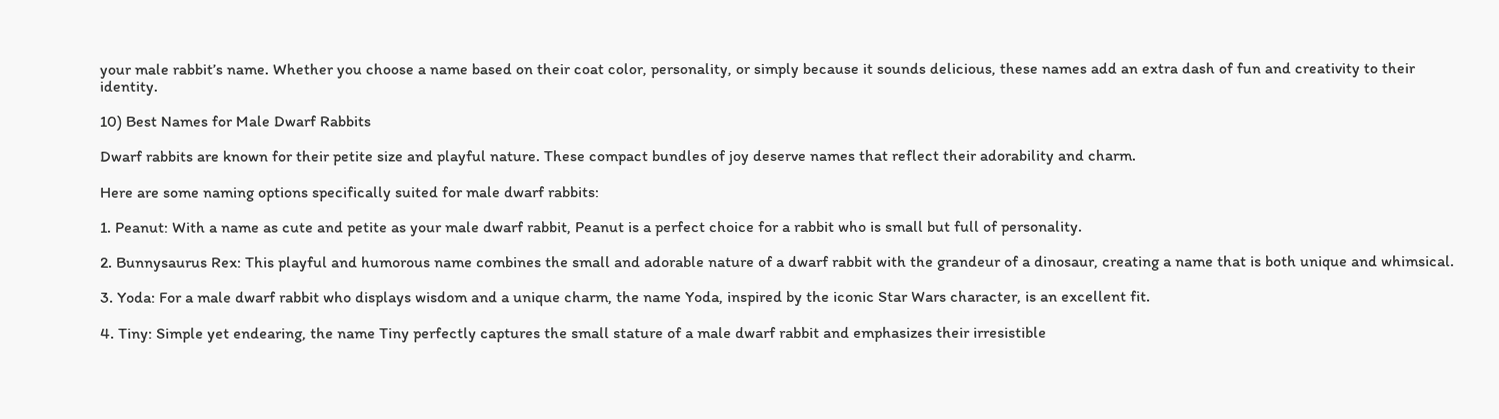your male rabbit’s name. Whether you choose a name based on their coat color, personality, or simply because it sounds delicious, these names add an extra dash of fun and creativity to their identity.

10) Best Names for Male Dwarf Rabbits

Dwarf rabbits are known for their petite size and playful nature. These compact bundles of joy deserve names that reflect their adorability and charm.

Here are some naming options specifically suited for male dwarf rabbits:

1. Peanut: With a name as cute and petite as your male dwarf rabbit, Peanut is a perfect choice for a rabbit who is small but full of personality.

2. Bunnysaurus Rex: This playful and humorous name combines the small and adorable nature of a dwarf rabbit with the grandeur of a dinosaur, creating a name that is both unique and whimsical.

3. Yoda: For a male dwarf rabbit who displays wisdom and a unique charm, the name Yoda, inspired by the iconic Star Wars character, is an excellent fit.

4. Tiny: Simple yet endearing, the name Tiny perfectly captures the small stature of a male dwarf rabbit and emphasizes their irresistible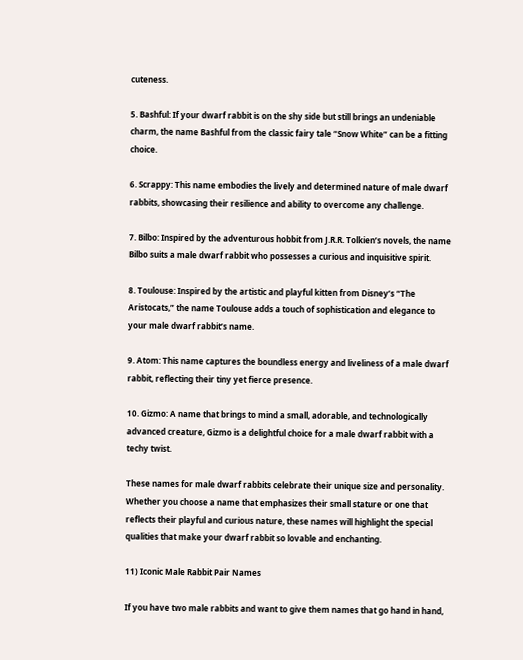cuteness.

5. Bashful: If your dwarf rabbit is on the shy side but still brings an undeniable charm, the name Bashful from the classic fairy tale “Snow White” can be a fitting choice.

6. Scrappy: This name embodies the lively and determined nature of male dwarf rabbits, showcasing their resilience and ability to overcome any challenge.

7. Bilbo: Inspired by the adventurous hobbit from J.R.R. Tolkien’s novels, the name Bilbo suits a male dwarf rabbit who possesses a curious and inquisitive spirit.

8. Toulouse: Inspired by the artistic and playful kitten from Disney’s “The Aristocats,” the name Toulouse adds a touch of sophistication and elegance to your male dwarf rabbit’s name.

9. Atom: This name captures the boundless energy and liveliness of a male dwarf rabbit, reflecting their tiny yet fierce presence.

10. Gizmo: A name that brings to mind a small, adorable, and technologically advanced creature, Gizmo is a delightful choice for a male dwarf rabbit with a techy twist.

These names for male dwarf rabbits celebrate their unique size and personality. Whether you choose a name that emphasizes their small stature or one that reflects their playful and curious nature, these names will highlight the special qualities that make your dwarf rabbit so lovable and enchanting.

11) Iconic Male Rabbit Pair Names

If you have two male rabbits and want to give them names that go hand in hand,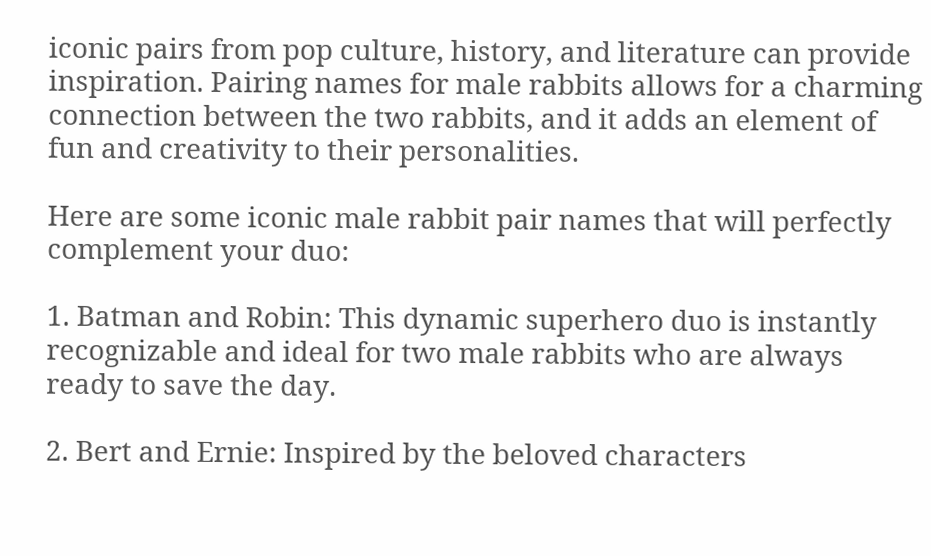iconic pairs from pop culture, history, and literature can provide inspiration. Pairing names for male rabbits allows for a charming connection between the two rabbits, and it adds an element of fun and creativity to their personalities.

Here are some iconic male rabbit pair names that will perfectly complement your duo:

1. Batman and Robin: This dynamic superhero duo is instantly recognizable and ideal for two male rabbits who are always ready to save the day.

2. Bert and Ernie: Inspired by the beloved characters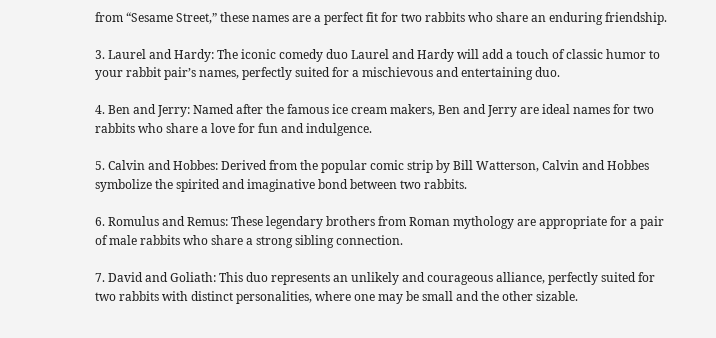from “Sesame Street,” these names are a perfect fit for two rabbits who share an enduring friendship.

3. Laurel and Hardy: The iconic comedy duo Laurel and Hardy will add a touch of classic humor to your rabbit pair’s names, perfectly suited for a mischievous and entertaining duo.

4. Ben and Jerry: Named after the famous ice cream makers, Ben and Jerry are ideal names for two rabbits who share a love for fun and indulgence.

5. Calvin and Hobbes: Derived from the popular comic strip by Bill Watterson, Calvin and Hobbes symbolize the spirited and imaginative bond between two rabbits.

6. Romulus and Remus: These legendary brothers from Roman mythology are appropriate for a pair of male rabbits who share a strong sibling connection.

7. David and Goliath: This duo represents an unlikely and courageous alliance, perfectly suited for two rabbits with distinct personalities, where one may be small and the other sizable.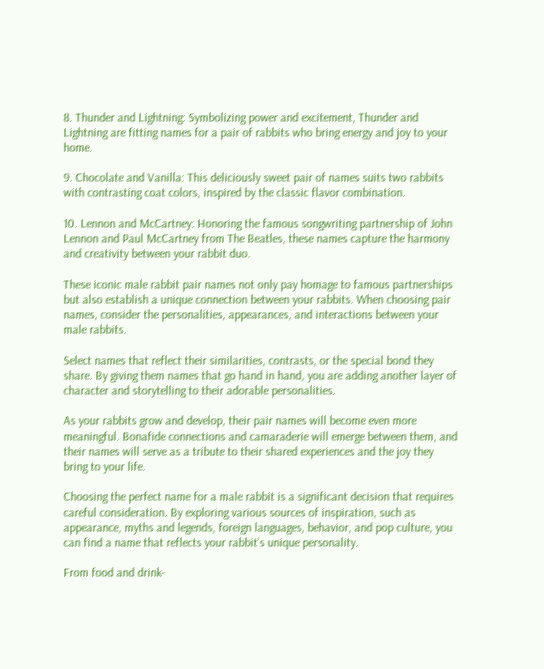8. Thunder and Lightning: Symbolizing power and excitement, Thunder and Lightning are fitting names for a pair of rabbits who bring energy and joy to your home.

9. Chocolate and Vanilla: This deliciously sweet pair of names suits two rabbits with contrasting coat colors, inspired by the classic flavor combination.

10. Lennon and McCartney: Honoring the famous songwriting partnership of John Lennon and Paul McCartney from The Beatles, these names capture the harmony and creativity between your rabbit duo.

These iconic male rabbit pair names not only pay homage to famous partnerships but also establish a unique connection between your rabbits. When choosing pair names, consider the personalities, appearances, and interactions between your male rabbits.

Select names that reflect their similarities, contrasts, or the special bond they share. By giving them names that go hand in hand, you are adding another layer of character and storytelling to their adorable personalities.

As your rabbits grow and develop, their pair names will become even more meaningful. Bonafide connections and camaraderie will emerge between them, and their names will serve as a tribute to their shared experiences and the joy they bring to your life.

Choosing the perfect name for a male rabbit is a significant decision that requires careful consideration. By exploring various sources of inspiration, such as appearance, myths and legends, foreign languages, behavior, and pop culture, you can find a name that reflects your rabbit’s unique personality.

From food and drink-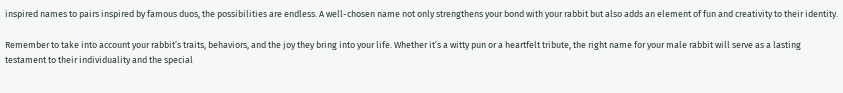inspired names to pairs inspired by famous duos, the possibilities are endless. A well-chosen name not only strengthens your bond with your rabbit but also adds an element of fun and creativity to their identity.

Remember to take into account your rabbit’s traits, behaviors, and the joy they bring into your life. Whether it’s a witty pun or a heartfelt tribute, the right name for your male rabbit will serve as a lasting testament to their individuality and the special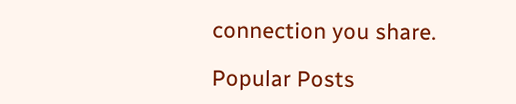connection you share.

Popular Posts